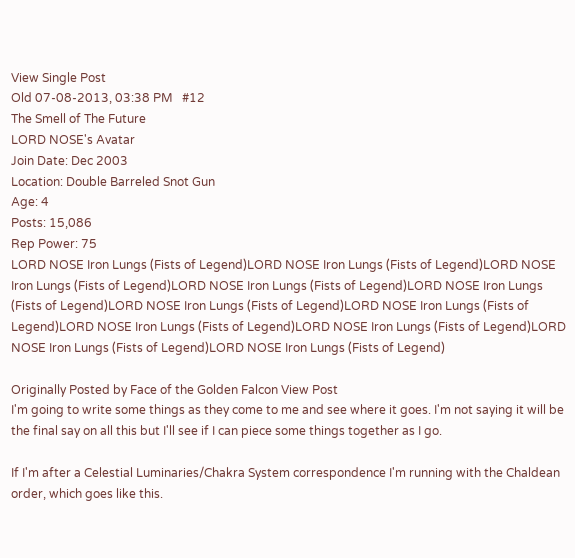View Single Post
Old 07-08-2013, 03:38 PM   #12
The Smell of The Future
LORD NOSE's Avatar
Join Date: Dec 2003
Location: Double Barreled Snot Gun
Age: 4
Posts: 15,086
Rep Power: 75
LORD NOSE Iron Lungs (Fists of Legend)LORD NOSE Iron Lungs (Fists of Legend)LORD NOSE Iron Lungs (Fists of Legend)LORD NOSE Iron Lungs (Fists of Legend)LORD NOSE Iron Lungs (Fists of Legend)LORD NOSE Iron Lungs (Fists of Legend)LORD NOSE Iron Lungs (Fists of Legend)LORD NOSE Iron Lungs (Fists of Legend)LORD NOSE Iron Lungs (Fists of Legend)LORD NOSE Iron Lungs (Fists of Legend)LORD NOSE Iron Lungs (Fists of Legend)

Originally Posted by Face of the Golden Falcon View Post
I'm going to write some things as they come to me and see where it goes. I'm not saying it will be the final say on all this but I'll see if I can piece some things together as I go.

If I'm after a Celestial Luminaries/Chakra System correspondence I'm running with the Chaldean order, which goes like this.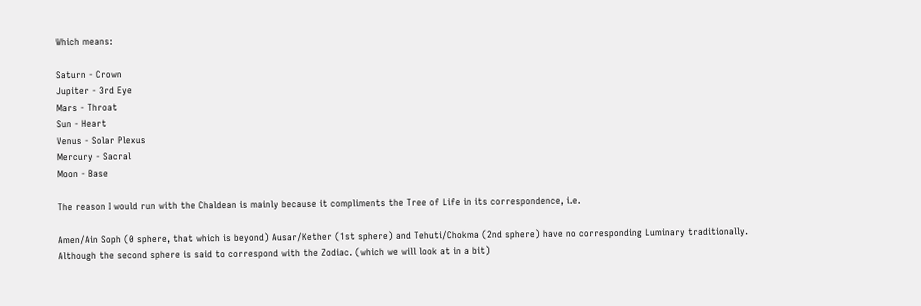Which means:

Saturn - Crown
Jupiter - 3rd Eye
Mars - Throat
Sun - Heart
Venus - Solar Plexus
Mercury - Sacral
Moon - Base

The reason I would run with the Chaldean is mainly because it compliments the Tree of Life in its correspondence, i.e.

Amen/Ain Soph (0 sphere, that which is beyond) Ausar/Kether (1st sphere) and Tehuti/Chokma (2nd sphere) have no corresponding Luminary traditionally. Although the second sphere is said to correspond with the Zodiac. (which we will look at in a bit)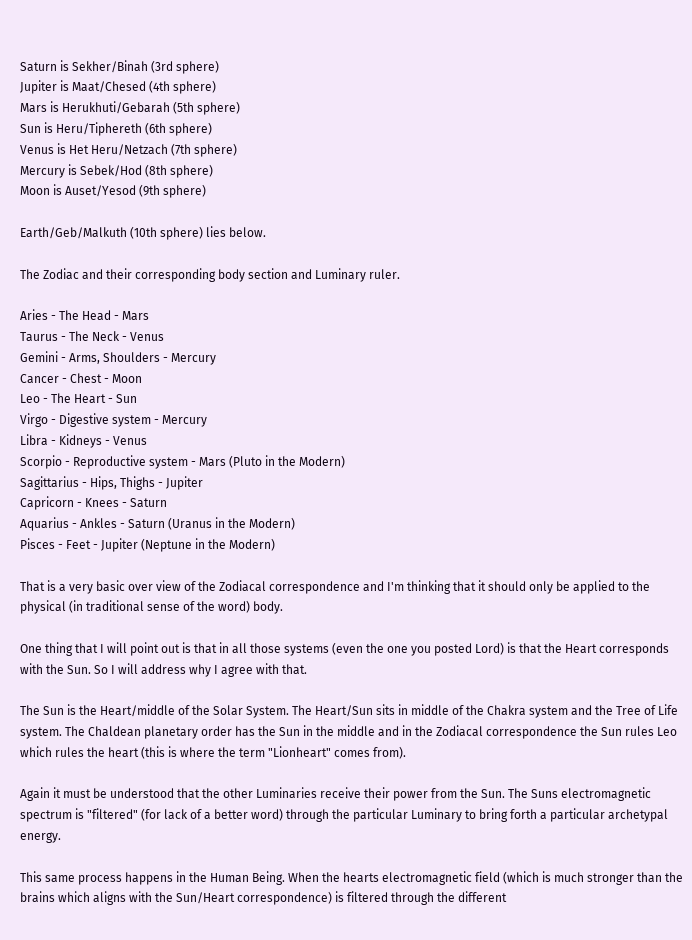Saturn is Sekher/Binah (3rd sphere)
Jupiter is Maat/Chesed (4th sphere)
Mars is Herukhuti/Gebarah (5th sphere)
Sun is Heru/Tiphereth (6th sphere)
Venus is Het Heru/Netzach (7th sphere)
Mercury is Sebek/Hod (8th sphere)
Moon is Auset/Yesod (9th sphere)

Earth/Geb/Malkuth (10th sphere) lies below.

The Zodiac and their corresponding body section and Luminary ruler.

Aries - The Head - Mars
Taurus - The Neck - Venus
Gemini - Arms, Shoulders - Mercury
Cancer - Chest - Moon
Leo - The Heart - Sun
Virgo - Digestive system - Mercury
Libra - Kidneys - Venus
Scorpio - Reproductive system - Mars (Pluto in the Modern)
Sagittarius - Hips, Thighs - Jupiter
Capricorn - Knees - Saturn
Aquarius - Ankles - Saturn (Uranus in the Modern)
Pisces - Feet - Jupiter (Neptune in the Modern)

That is a very basic over view of the Zodiacal correspondence and I'm thinking that it should only be applied to the physical (in traditional sense of the word) body.

One thing that I will point out is that in all those systems (even the one you posted Lord) is that the Heart corresponds with the Sun. So I will address why I agree with that.

The Sun is the Heart/middle of the Solar System. The Heart/Sun sits in middle of the Chakra system and the Tree of Life system. The Chaldean planetary order has the Sun in the middle and in the Zodiacal correspondence the Sun rules Leo which rules the heart (this is where the term "Lionheart" comes from).

Again it must be understood that the other Luminaries receive their power from the Sun. The Suns electromagnetic spectrum is "filtered" (for lack of a better word) through the particular Luminary to bring forth a particular archetypal energy.

This same process happens in the Human Being. When the hearts electromagnetic field (which is much stronger than the brains which aligns with the Sun/Heart correspondence) is filtered through the different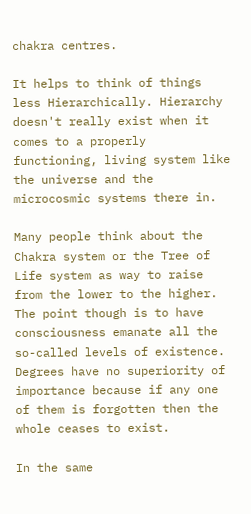chakra centres.

It helps to think of things less Hierarchically. Hierarchy doesn't really exist when it comes to a properly functioning, living system like the universe and the microcosmic systems there in.

Many people think about the Chakra system or the Tree of Life system as way to raise from the lower to the higher. The point though is to have consciousness emanate all the so-called levels of existence. Degrees have no superiority of importance because if any one of them is forgotten then the whole ceases to exist.

In the same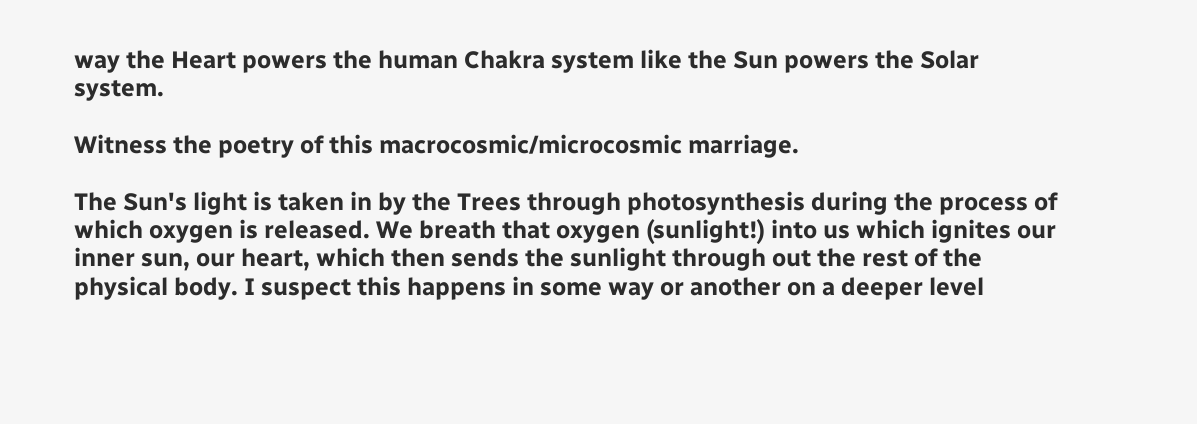way the Heart powers the human Chakra system like the Sun powers the Solar system.

Witness the poetry of this macrocosmic/microcosmic marriage.

The Sun's light is taken in by the Trees through photosynthesis during the process of which oxygen is released. We breath that oxygen (sunlight!) into us which ignites our inner sun, our heart, which then sends the sunlight through out the rest of the physical body. I suspect this happens in some way or another on a deeper level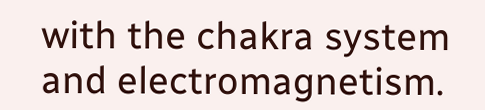with the chakra system and electromagnetism.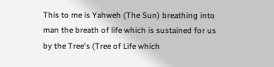This to me is Yahweh (The Sun) breathing into man the breath of life which is sustained for us by the Tree's (Tree of Life which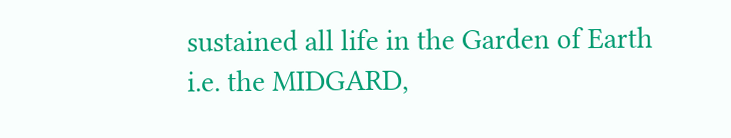sustained all life in the Garden of Earth i.e. the MIDGARD,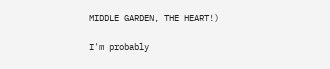MIDDLE GARDEN, THE HEART!)

I'm probably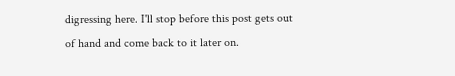digressing here. I'll stop before this post gets out of hand and come back to it later on.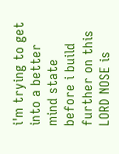i'm trying to get into a better mind state before i build further on this
LORD NOSE is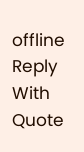offline   Reply With Quote